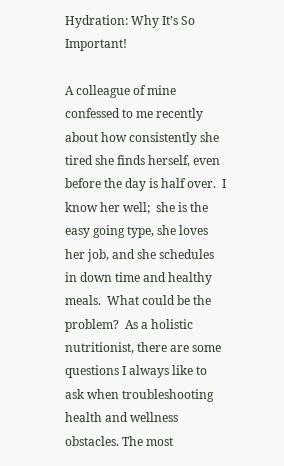Hydration: Why It’s So Important!

A colleague of mine confessed to me recently about how consistently she tired she finds herself, even before the day is half over.  I know her well;  she is the easy going type, she loves her job, and she schedules in down time and healthy meals.  What could be the problem?  As a holistic nutritionist, there are some questions I always like to ask when troubleshooting health and wellness obstacles. The most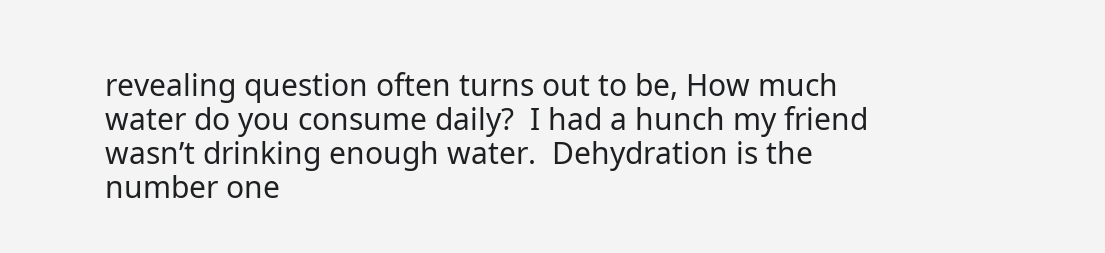revealing question often turns out to be, How much water do you consume daily?  I had a hunch my friend wasn’t drinking enough water.  Dehydration is the number one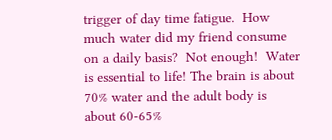trigger of day time fatigue.  How much water did my friend consume on a daily basis?  Not enough!  Water is essential to life! The brain is about 70% water and the adult body is about 60-65%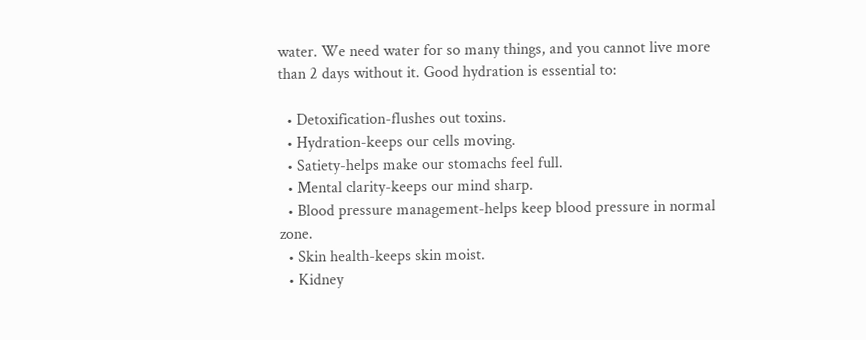water. We need water for so many things, and you cannot live more than 2 days without it. Good hydration is essential to:

  • Detoxification-flushes out toxins.
  • Hydration-keeps our cells moving.
  • Satiety-helps make our stomachs feel full.
  • Mental clarity-keeps our mind sharp.
  • Blood pressure management-helps keep blood pressure in normal zone.
  • Skin health-keeps skin moist.
  • Kidney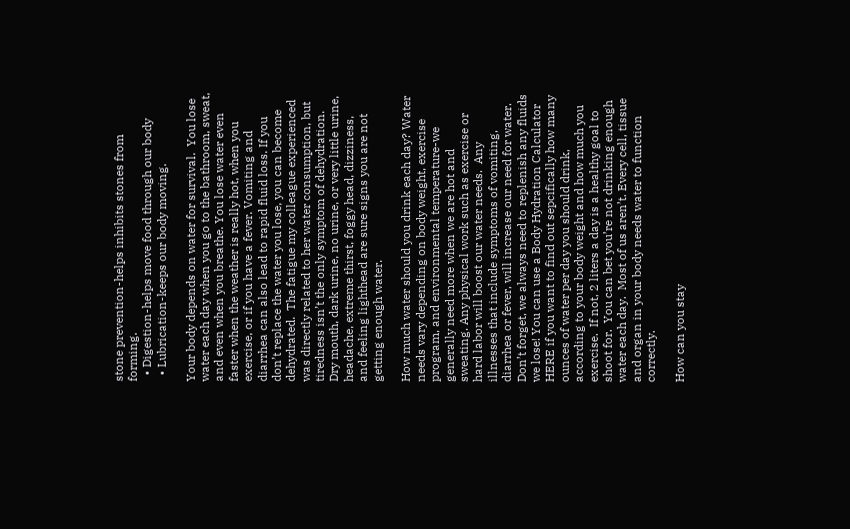stone prevention-helps inhibits stones from forming.
  • Digestion-helps move food through our body
  • Lubrication-keeps our body moving.

Your body depends on water for survival.  You lose water each day when you go to the bathroom, sweat, and even when you breathe. You lose water even faster when the weather is really hot, when you exercise, or if you have a fever. Vomiting and diarrhea can also lead to rapid fluid loss. If you don’t replace the water you lose, you can become dehydrated.  The fatigue my colleague experienced was directly related to her water consumption, but tiredness isn’t the only symptom of dehydration.  Dry mouth, dark urine, no urine, or very little urine, headache, extreme thirst, foggy head, dizziness, and feeling lighthead are sure signs you are not getting enough water.

How much water should you drink each day? Water needs vary depending on body weight, exercise program, and environmental temperature-we generally need more when we are hot and sweating. Any physical work such as exercise or hard labor will boost our water needs.  Any illnesses that include symptoms of vomiting, diarrhea or fever, will increase our need for water. Don’t forget, we always need to replenish any fluids we lose! You can use a Body Hydration Calculator HERE if you want to find out sepcifically how many ounces of water per day you should drink, according to your body weight and how much you exercise.  If not, 2 liters a day is a healthy goal to shoot for.  You can bet you’re not drinking enough water each day.  Most of us aren’t. Every cell, tissue and organ in your body needs water to function correctly.

How can you stay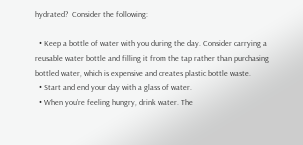hydrated?  Consider the following:

  • Keep a bottle of water with you during the day. Consider carrying a reusable water bottle and filling it from the tap rather than purchasing bottled water, which is expensive and creates plastic bottle waste.
  • Start and end your day with a glass of water.
  • When you’re feeling hungry, drink water. The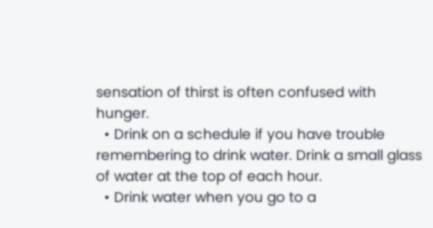sensation of thirst is often confused with hunger.
  • Drink on a schedule if you have trouble remembering to drink water. Drink a small glass of water at the top of each hour.
  • Drink water when you go to a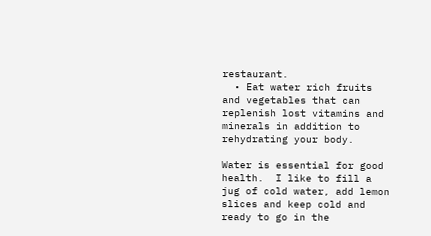restaurant.
  • Eat water rich fruits and vegetables that can replenish lost vitamins and minerals in addition to rehydrating your body.

Water is essential for good health.  I like to fill a jug of cold water, add lemon slices and keep cold and ready to go in the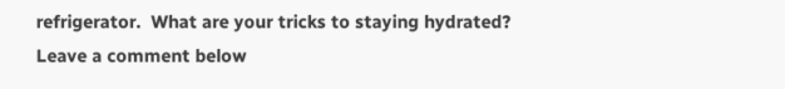refrigerator.  What are your tricks to staying hydrated?  Leave a comment below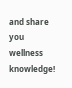and share you wellness knowledge!